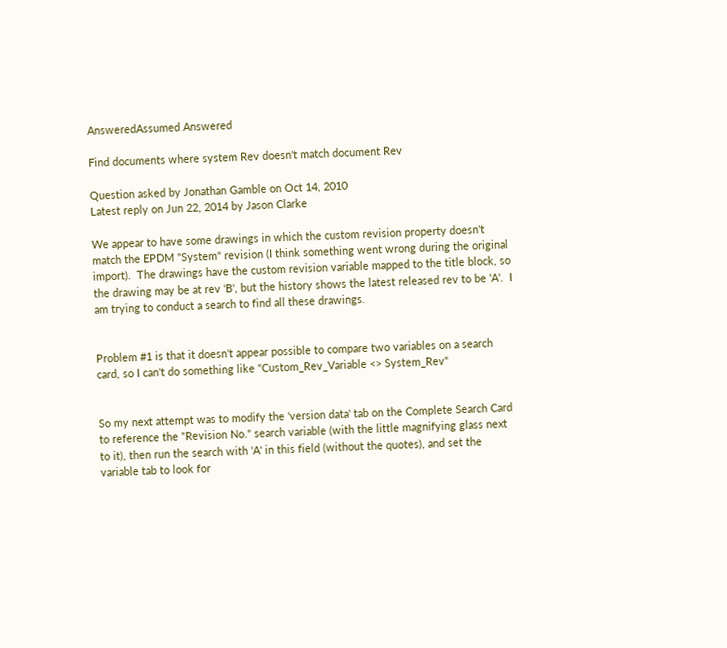AnsweredAssumed Answered

Find documents where system Rev doesn't match document Rev

Question asked by Jonathan Gamble on Oct 14, 2010
Latest reply on Jun 22, 2014 by Jason Clarke

We appear to have some drawings in which the custom revision property doesn't match the EPDM "System" revision (I think something went wrong during the original import).  The drawings have the custom revision variable mapped to the title block, so the drawing may be at rev 'B', but the history shows the latest released rev to be 'A'.  I am trying to conduct a search to find all these drawings.


Problem #1 is that it doesn't appear possible to compare two variables on a search card, so I can't do something like "Custom_Rev_Variable <> System_Rev"


So my next attempt was to modify the 'version data' tab on the Complete Search Card to reference the "Revision No." search variable (with the little magnifying glass next to it), then run the search with 'A' in this field (without the quotes), and set the variable tab to look for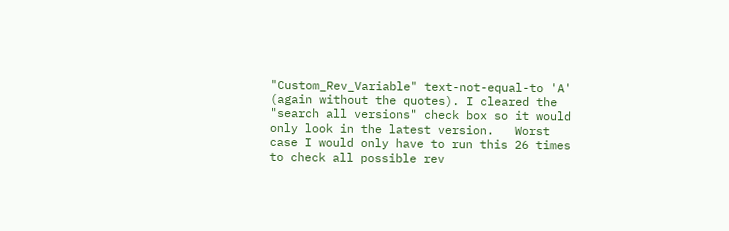"Custom_Rev_Variable" text-not-equal-to 'A' (again without the quotes). I cleared the "search all versions" check box so it would only look in the latest version.   Worst case I would only have to run this 26 times to check all possible rev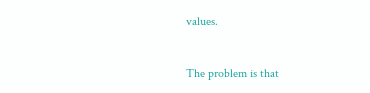values.


The problem is that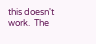this doesn't work.  The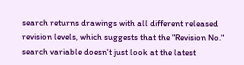search returns drawings with all different released revision levels, which suggests that the "Revision No." search variable doesn't just look at the latest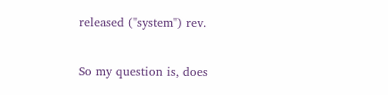released ("system") rev.


So my question is, does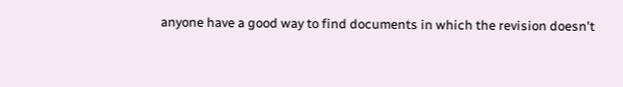anyone have a good way to find documents in which the revision doesn't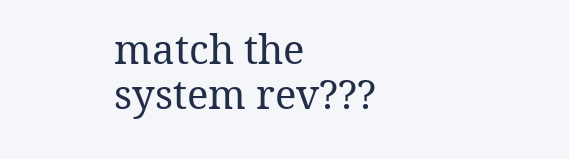match the system rev???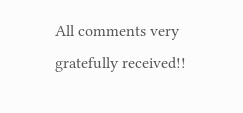All comments very gratefully received!!